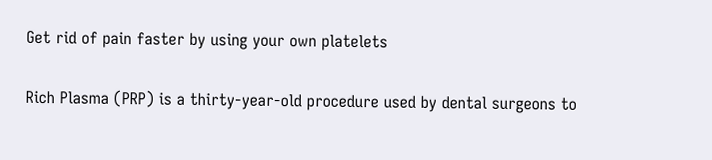Get rid of pain faster by using your own platelets


Rich Plasma (PRP) is a thirty-year-old procedure used by dental surgeons to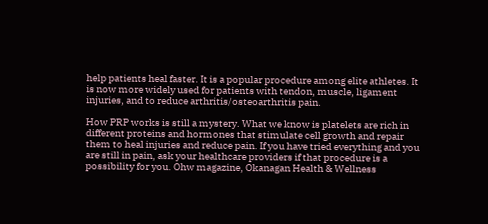help patients heal faster. It is a popular procedure among elite athletes. It is now more widely used for patients with tendon, muscle, ligament injuries, and to reduce arthritis/osteoarthritis pain.

How PRP works is still a mystery. What we know is platelets are rich in different proteins and hormones that stimulate cell growth and repair them to heal injuries and reduce pain. If you have tried everything and you are still in pain, ask your healthcare providers if that procedure is a possibility for you. Ohw magazine, Okanagan Health & Wellness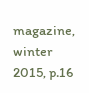magazine, winter 2015, p.16